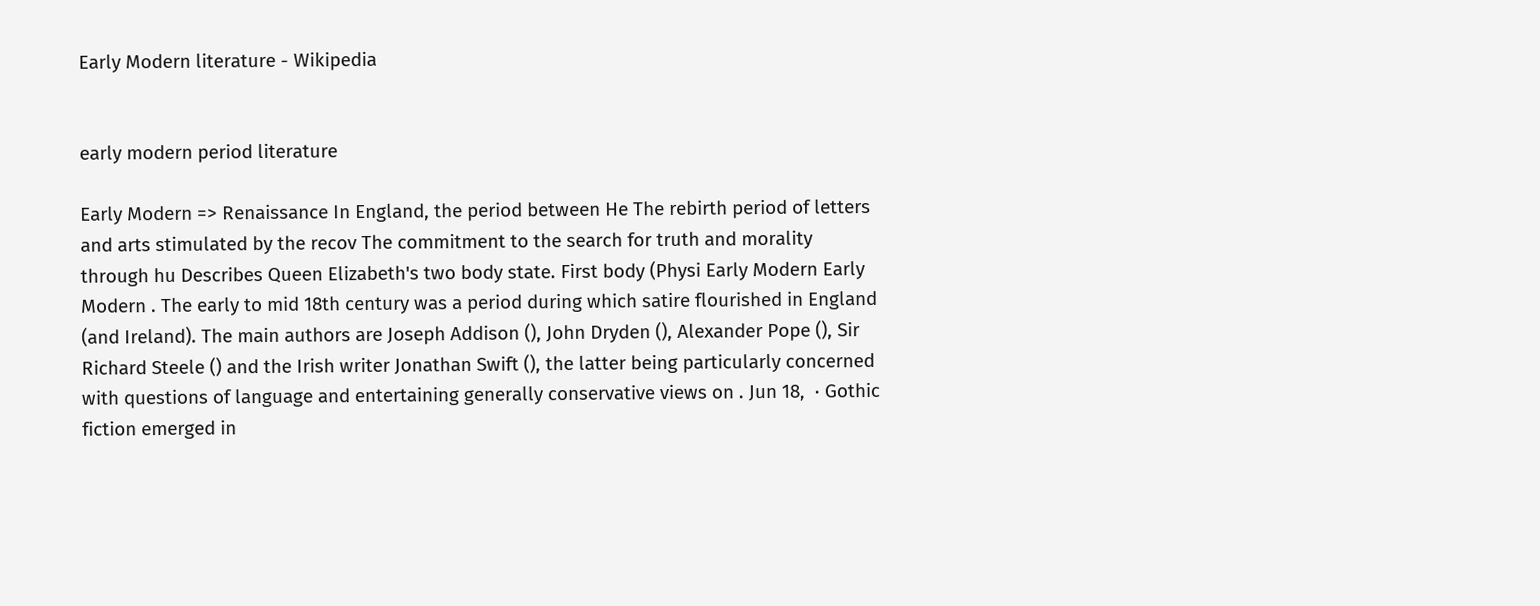Early Modern literature - Wikipedia


early modern period literature

Early Modern => Renaissance In England, the period between He The rebirth period of letters and arts stimulated by the recov The commitment to the search for truth and morality through hu Describes Queen Elizabeth's two body state. First body (Physi Early Modern Early Modern . The early to mid 18th century was a period during which satire flourished in England (and Ireland). The main authors are Joseph Addison (), John Dryden (), Alexander Pope (), Sir Richard Steele () and the Irish writer Jonathan Swift (), the latter being particularly concerned with questions of language and entertaining generally conservative views on . Jun 18,  · Gothic fiction emerged in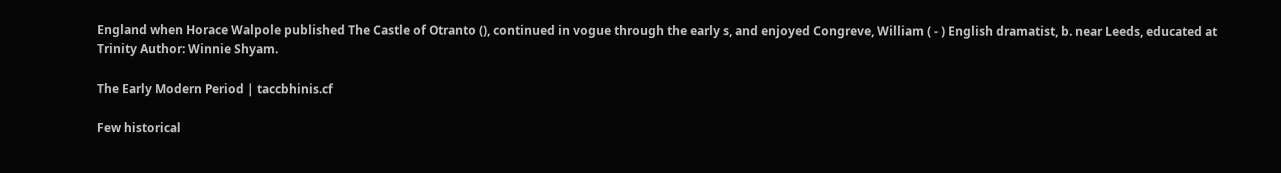England when Horace Walpole published The Castle of Otranto (), continued in vogue through the early s, and enjoyed Congreve, William ( - ) English dramatist, b. near Leeds, educated at Trinity Author: Winnie Shyam.

The Early Modern Period | taccbhinis.cf

Few historical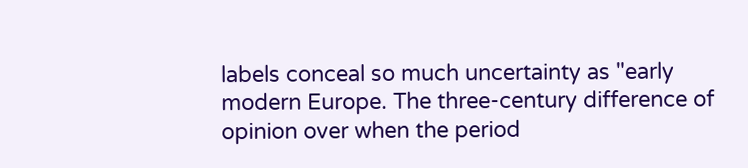labels conceal so much uncertainty as "early modern Europe. The three-century difference of opinion over when the period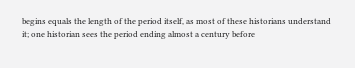begins equals the length of the period itself, as most of these historians understand it; one historian sees the period ending almost a century before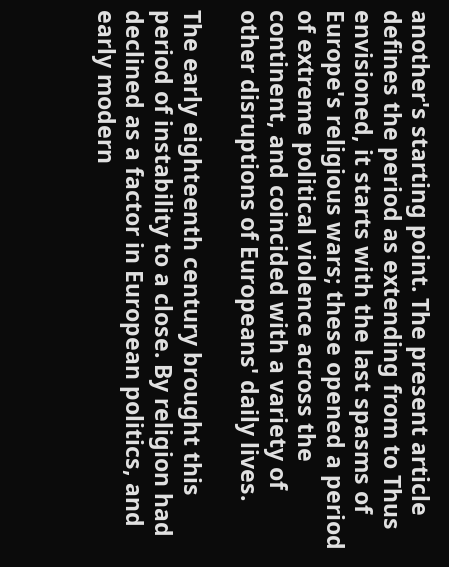another's starting point. The present article defines the period as extending from to Thus envisioned, it starts with the last spasms of Europe's religious wars; these opened a period of extreme political violence across the continent, and coincided with a variety of other disruptions of Europeans' daily lives.

The early eighteenth century brought this period of instability to a close. By religion had declined as a factor in European politics, and early modern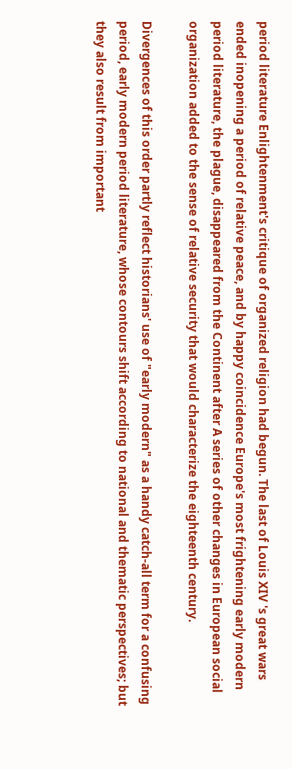period literature Enlightenment's critique of organized religion had begun. The last of Louis XIV 's great wars ended inopening a period of relative peace, and by happy coincidence Europe's most frightening early modern period literature, the plague, disappeared from the Continent after A series of other changes in European social organization added to the sense of relative security that would characterize the eighteenth century.

Divergences of this order partly reflect historians' use of "early modern" as a handy catch-all term for a confusing period, early modern period literature, whose contours shift according to national and thematic perspectives; but they also result from important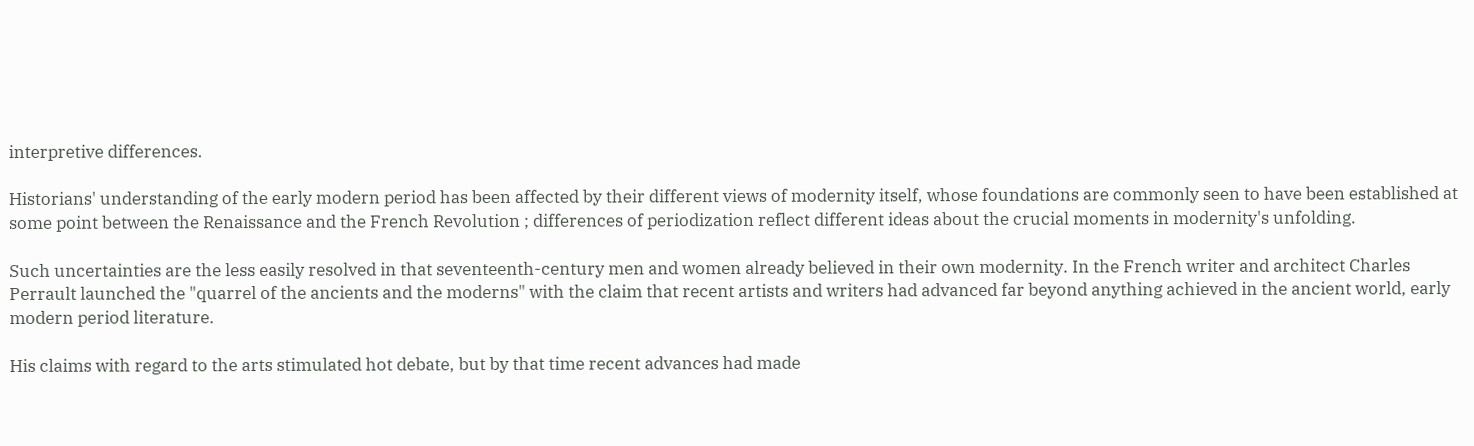interpretive differences.

Historians' understanding of the early modern period has been affected by their different views of modernity itself, whose foundations are commonly seen to have been established at some point between the Renaissance and the French Revolution ; differences of periodization reflect different ideas about the crucial moments in modernity's unfolding.

Such uncertainties are the less easily resolved in that seventeenth-century men and women already believed in their own modernity. In the French writer and architect Charles Perrault launched the "quarrel of the ancients and the moderns" with the claim that recent artists and writers had advanced far beyond anything achieved in the ancient world, early modern period literature.

His claims with regard to the arts stimulated hot debate, but by that time recent advances had made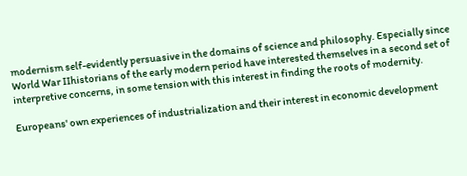modernism self-evidently persuasive in the domains of science and philosophy. Especially since World War IIhistorians of the early modern period have interested themselves in a second set of interpretive concerns, in some tension with this interest in finding the roots of modernity.

Europeans' own experiences of industrialization and their interest in economic development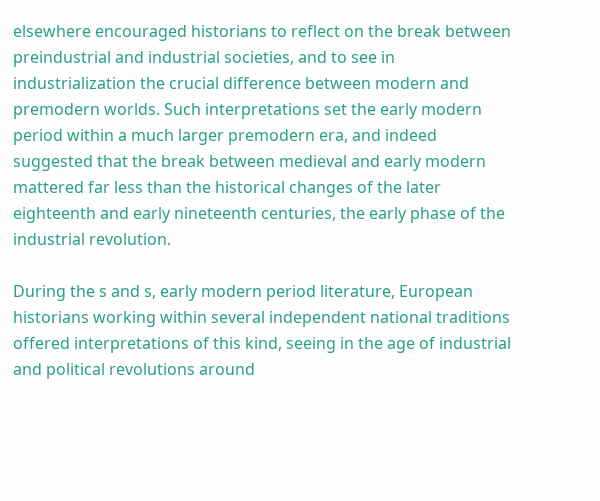elsewhere encouraged historians to reflect on the break between preindustrial and industrial societies, and to see in industrialization the crucial difference between modern and premodern worlds. Such interpretations set the early modern period within a much larger premodern era, and indeed suggested that the break between medieval and early modern mattered far less than the historical changes of the later eighteenth and early nineteenth centuries, the early phase of the industrial revolution.

During the s and s, early modern period literature, European historians working within several independent national traditions offered interpretations of this kind, seeing in the age of industrial and political revolutions around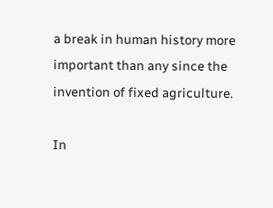a break in human history more important than any since the invention of fixed agriculture.

In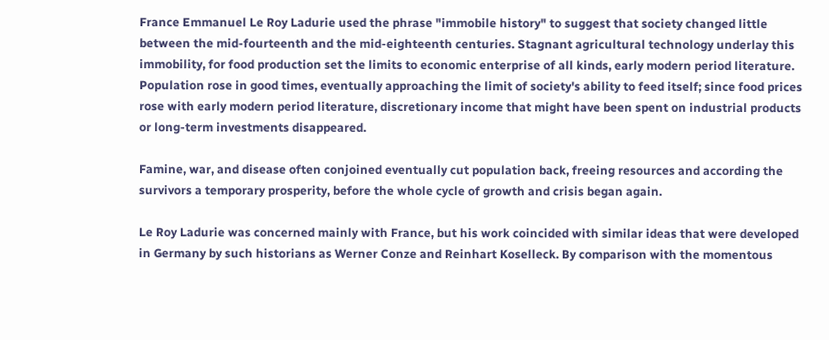France Emmanuel Le Roy Ladurie used the phrase "immobile history" to suggest that society changed little between the mid-fourteenth and the mid-eighteenth centuries. Stagnant agricultural technology underlay this immobility, for food production set the limits to economic enterprise of all kinds, early modern period literature. Population rose in good times, eventually approaching the limit of society's ability to feed itself; since food prices rose with early modern period literature, discretionary income that might have been spent on industrial products or long-term investments disappeared.

Famine, war, and disease often conjoined eventually cut population back, freeing resources and according the survivors a temporary prosperity, before the whole cycle of growth and crisis began again.

Le Roy Ladurie was concerned mainly with France, but his work coincided with similar ideas that were developed in Germany by such historians as Werner Conze and Reinhart Koselleck. By comparison with the momentous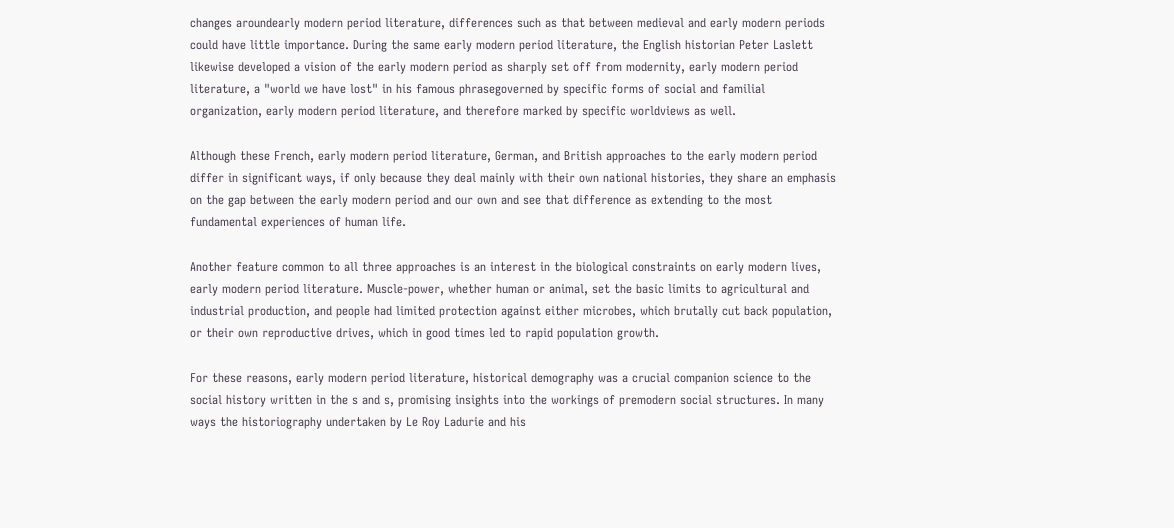changes aroundearly modern period literature, differences such as that between medieval and early modern periods could have little importance. During the same early modern period literature, the English historian Peter Laslett likewise developed a vision of the early modern period as sharply set off from modernity, early modern period literature, a "world we have lost" in his famous phrasegoverned by specific forms of social and familial organization, early modern period literature, and therefore marked by specific worldviews as well.

Although these French, early modern period literature, German, and British approaches to the early modern period differ in significant ways, if only because they deal mainly with their own national histories, they share an emphasis on the gap between the early modern period and our own and see that difference as extending to the most fundamental experiences of human life.

Another feature common to all three approaches is an interest in the biological constraints on early modern lives, early modern period literature. Muscle-power, whether human or animal, set the basic limits to agricultural and industrial production, and people had limited protection against either microbes, which brutally cut back population, or their own reproductive drives, which in good times led to rapid population growth.

For these reasons, early modern period literature, historical demography was a crucial companion science to the social history written in the s and s, promising insights into the workings of premodern social structures. In many ways the historiography undertaken by Le Roy Ladurie and his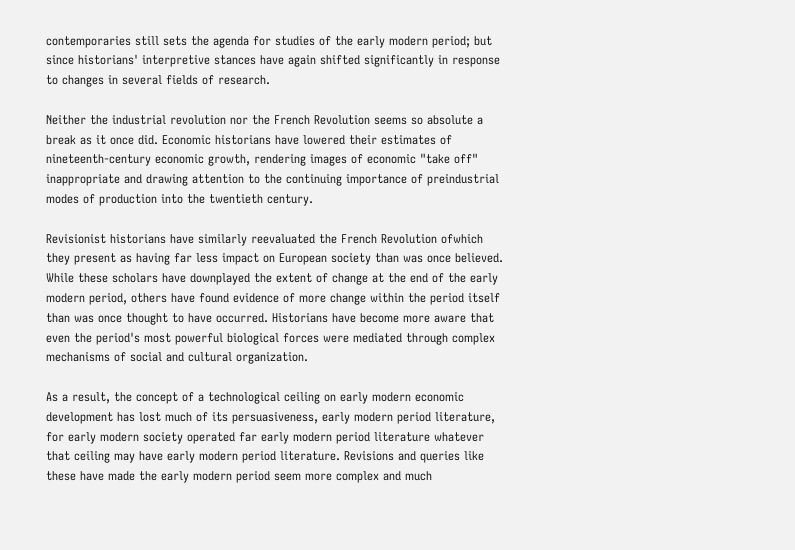contemporaries still sets the agenda for studies of the early modern period; but since historians' interpretive stances have again shifted significantly in response to changes in several fields of research.

Neither the industrial revolution nor the French Revolution seems so absolute a break as it once did. Economic historians have lowered their estimates of nineteenth-century economic growth, rendering images of economic "take off" inappropriate and drawing attention to the continuing importance of preindustrial modes of production into the twentieth century.

Revisionist historians have similarly reevaluated the French Revolution ofwhich they present as having far less impact on European society than was once believed. While these scholars have downplayed the extent of change at the end of the early modern period, others have found evidence of more change within the period itself than was once thought to have occurred. Historians have become more aware that even the period's most powerful biological forces were mediated through complex mechanisms of social and cultural organization.

As a result, the concept of a technological ceiling on early modern economic development has lost much of its persuasiveness, early modern period literature, for early modern society operated far early modern period literature whatever that ceiling may have early modern period literature. Revisions and queries like these have made the early modern period seem more complex and much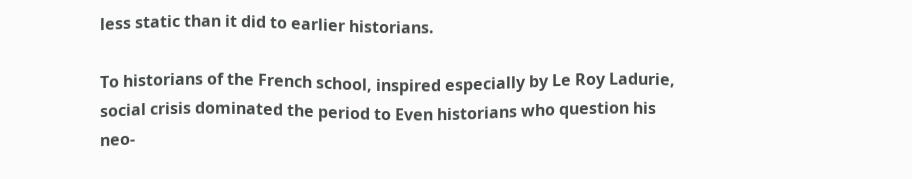less static than it did to earlier historians.

To historians of the French school, inspired especially by Le Roy Ladurie, social crisis dominated the period to Even historians who question his neo-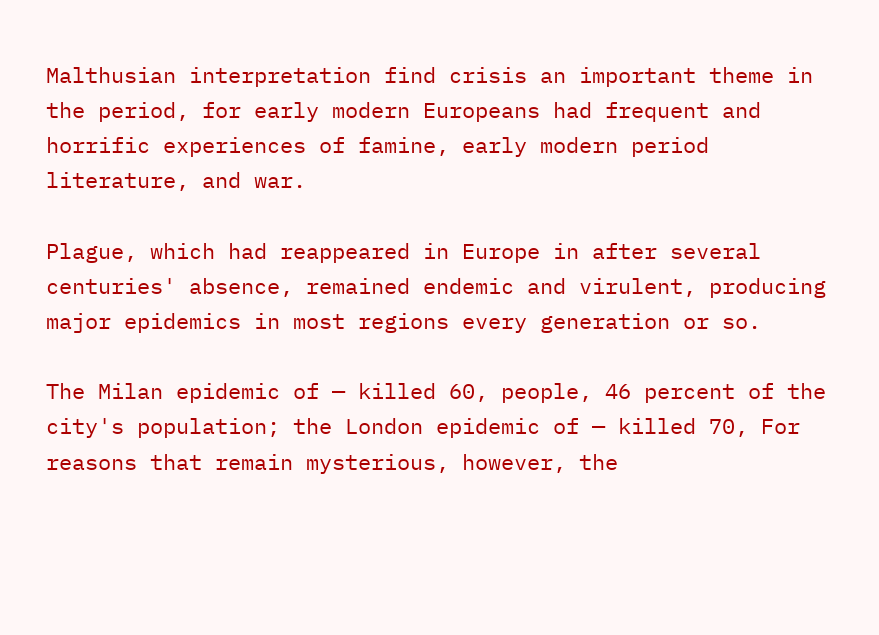Malthusian interpretation find crisis an important theme in the period, for early modern Europeans had frequent and horrific experiences of famine, early modern period literature, and war.

Plague, which had reappeared in Europe in after several centuries' absence, remained endemic and virulent, producing major epidemics in most regions every generation or so.

The Milan epidemic of — killed 60, people, 46 percent of the city's population; the London epidemic of — killed 70, For reasons that remain mysterious, however, the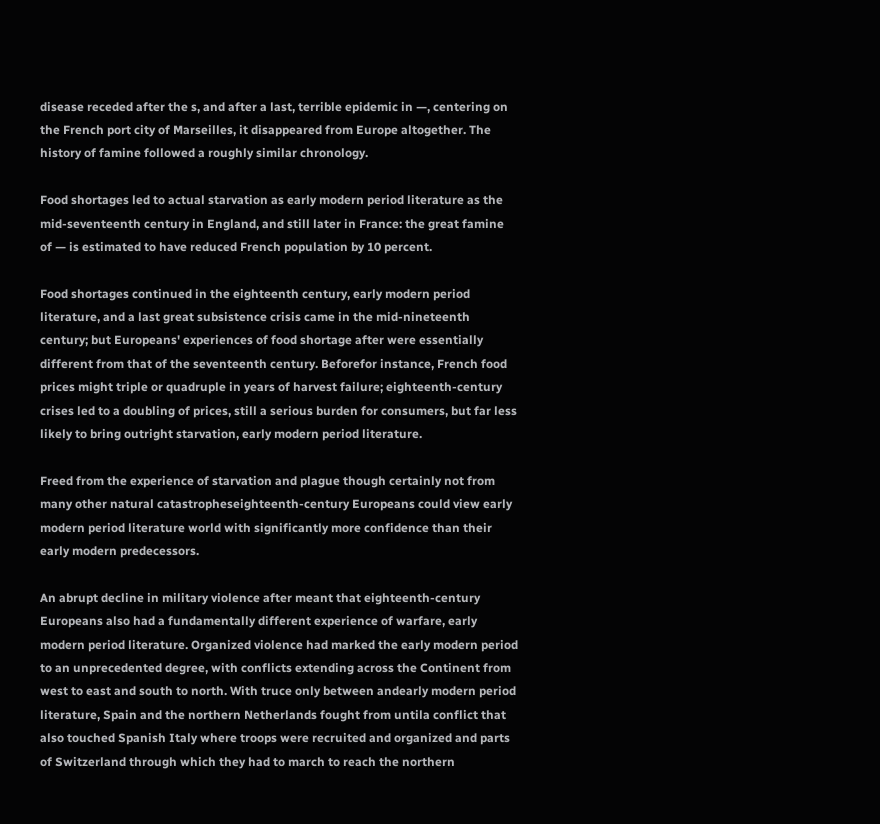disease receded after the s, and after a last, terrible epidemic in —, centering on the French port city of Marseilles, it disappeared from Europe altogether. The history of famine followed a roughly similar chronology.

Food shortages led to actual starvation as early modern period literature as the mid-seventeenth century in England, and still later in France: the great famine of — is estimated to have reduced French population by 10 percent.

Food shortages continued in the eighteenth century, early modern period literature, and a last great subsistence crisis came in the mid-nineteenth century; but Europeans' experiences of food shortage after were essentially different from that of the seventeenth century. Beforefor instance, French food prices might triple or quadruple in years of harvest failure; eighteenth-century crises led to a doubling of prices, still a serious burden for consumers, but far less likely to bring outright starvation, early modern period literature.

Freed from the experience of starvation and plague though certainly not from many other natural catastropheseighteenth-century Europeans could view early modern period literature world with significantly more confidence than their early modern predecessors.

An abrupt decline in military violence after meant that eighteenth-century Europeans also had a fundamentally different experience of warfare, early modern period literature. Organized violence had marked the early modern period to an unprecedented degree, with conflicts extending across the Continent from west to east and south to north. With truce only between andearly modern period literature, Spain and the northern Netherlands fought from untila conflict that also touched Spanish Italy where troops were recruited and organized and parts of Switzerland through which they had to march to reach the northern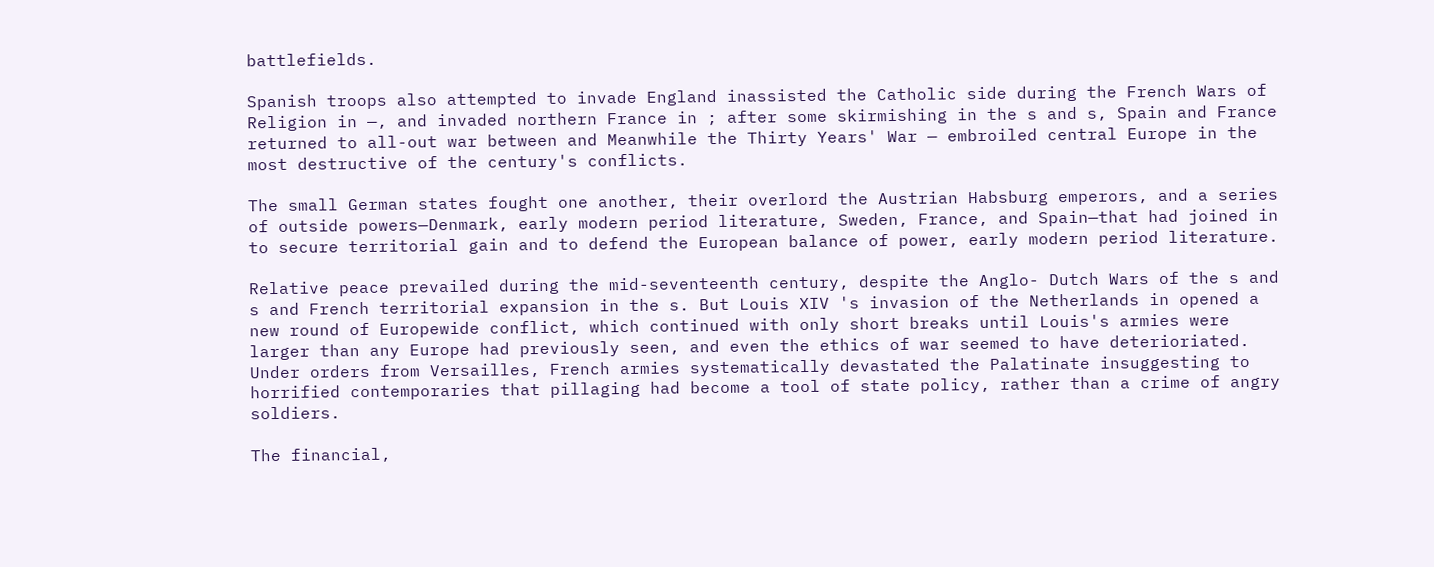battlefields.

Spanish troops also attempted to invade England inassisted the Catholic side during the French Wars of Religion in —, and invaded northern France in ; after some skirmishing in the s and s, Spain and France returned to all-out war between and Meanwhile the Thirty Years' War — embroiled central Europe in the most destructive of the century's conflicts.

The small German states fought one another, their overlord the Austrian Habsburg emperors, and a series of outside powers—Denmark, early modern period literature, Sweden, France, and Spain—that had joined in to secure territorial gain and to defend the European balance of power, early modern period literature.

Relative peace prevailed during the mid-seventeenth century, despite the Anglo- Dutch Wars of the s and s and French territorial expansion in the s. But Louis XIV 's invasion of the Netherlands in opened a new round of Europewide conflict, which continued with only short breaks until Louis's armies were larger than any Europe had previously seen, and even the ethics of war seemed to have deterioriated. Under orders from Versailles, French armies systematically devastated the Palatinate insuggesting to horrified contemporaries that pillaging had become a tool of state policy, rather than a crime of angry soldiers.

The financial,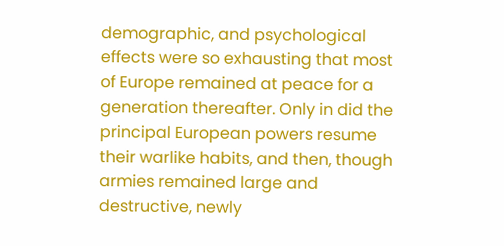demographic, and psychological effects were so exhausting that most of Europe remained at peace for a generation thereafter. Only in did the principal European powers resume their warlike habits, and then, though armies remained large and destructive, newly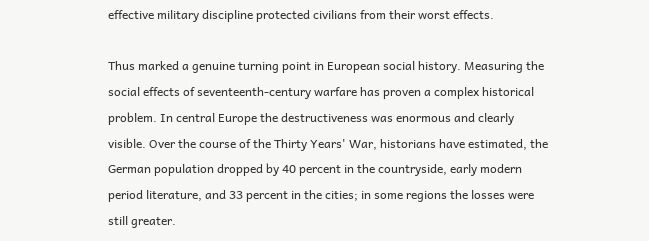effective military discipline protected civilians from their worst effects.

Thus marked a genuine turning point in European social history. Measuring the social effects of seventeenth-century warfare has proven a complex historical problem. In central Europe the destructiveness was enormous and clearly visible. Over the course of the Thirty Years' War, historians have estimated, the German population dropped by 40 percent in the countryside, early modern period literature, and 33 percent in the cities; in some regions the losses were still greater.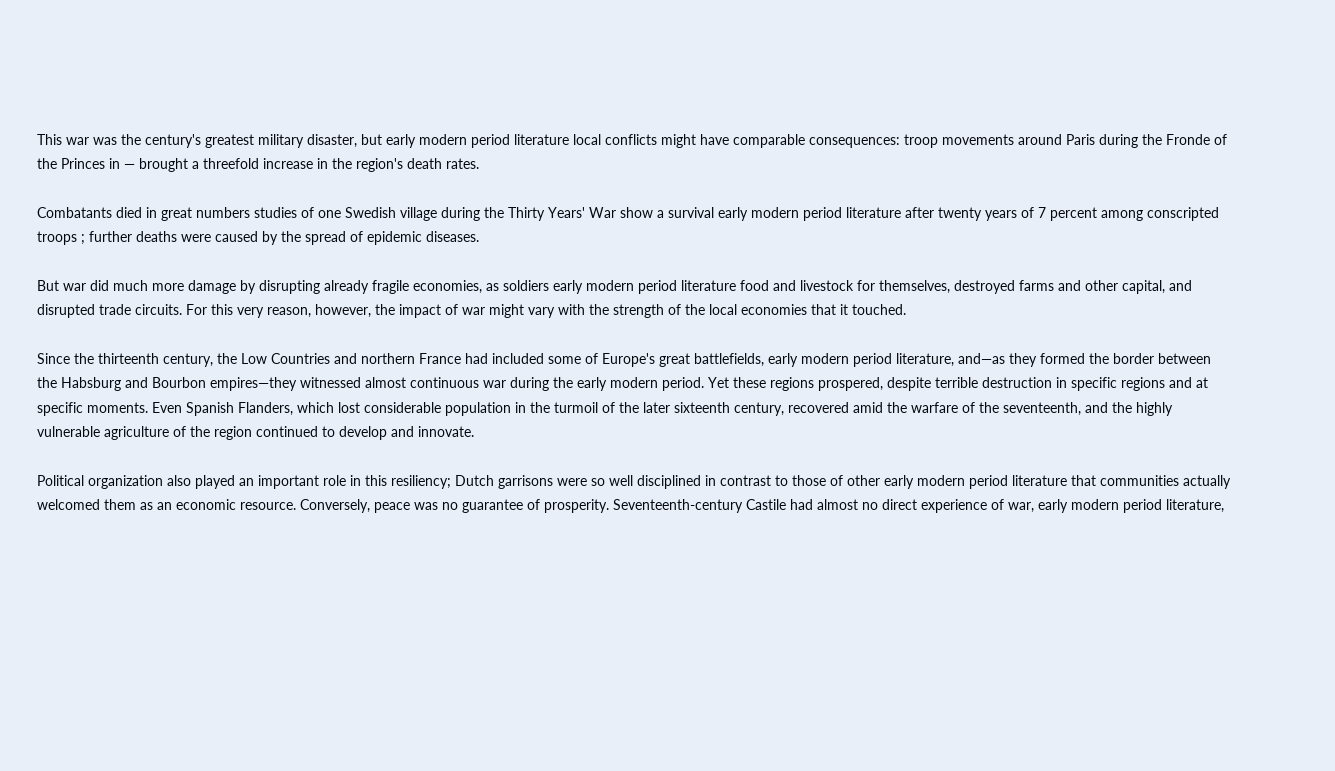This war was the century's greatest military disaster, but early modern period literature local conflicts might have comparable consequences: troop movements around Paris during the Fronde of the Princes in — brought a threefold increase in the region's death rates.

Combatants died in great numbers studies of one Swedish village during the Thirty Years' War show a survival early modern period literature after twenty years of 7 percent among conscripted troops ; further deaths were caused by the spread of epidemic diseases.

But war did much more damage by disrupting already fragile economies, as soldiers early modern period literature food and livestock for themselves, destroyed farms and other capital, and disrupted trade circuits. For this very reason, however, the impact of war might vary with the strength of the local economies that it touched.

Since the thirteenth century, the Low Countries and northern France had included some of Europe's great battlefields, early modern period literature, and—as they formed the border between the Habsburg and Bourbon empires—they witnessed almost continuous war during the early modern period. Yet these regions prospered, despite terrible destruction in specific regions and at specific moments. Even Spanish Flanders, which lost considerable population in the turmoil of the later sixteenth century, recovered amid the warfare of the seventeenth, and the highly vulnerable agriculture of the region continued to develop and innovate.

Political organization also played an important role in this resiliency; Dutch garrisons were so well disciplined in contrast to those of other early modern period literature that communities actually welcomed them as an economic resource. Conversely, peace was no guarantee of prosperity. Seventeenth-century Castile had almost no direct experience of war, early modern period literature,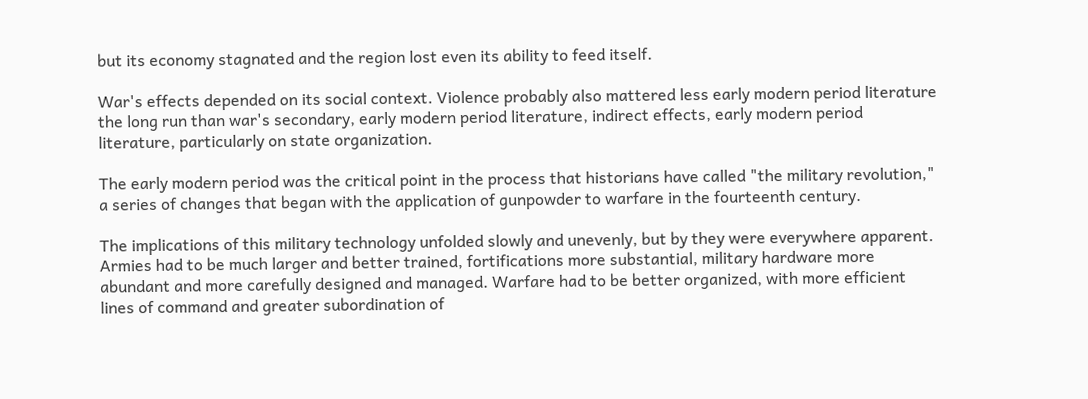but its economy stagnated and the region lost even its ability to feed itself.

War's effects depended on its social context. Violence probably also mattered less early modern period literature the long run than war's secondary, early modern period literature, indirect effects, early modern period literature, particularly on state organization.

The early modern period was the critical point in the process that historians have called "the military revolution," a series of changes that began with the application of gunpowder to warfare in the fourteenth century.

The implications of this military technology unfolded slowly and unevenly, but by they were everywhere apparent. Armies had to be much larger and better trained, fortifications more substantial, military hardware more abundant and more carefully designed and managed. Warfare had to be better organized, with more efficient lines of command and greater subordination of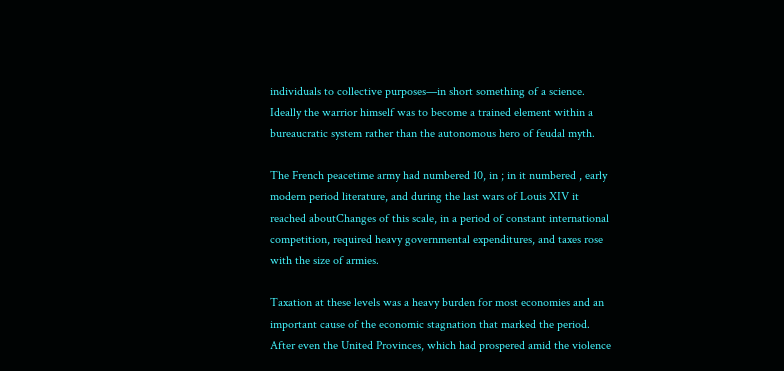individuals to collective purposes—in short something of a science. Ideally the warrior himself was to become a trained element within a bureaucratic system rather than the autonomous hero of feudal myth.

The French peacetime army had numbered 10, in ; in it numbered , early modern period literature, and during the last wars of Louis XIV it reached aboutChanges of this scale, in a period of constant international competition, required heavy governmental expenditures, and taxes rose with the size of armies.

Taxation at these levels was a heavy burden for most economies and an important cause of the economic stagnation that marked the period. After even the United Provinces, which had prospered amid the violence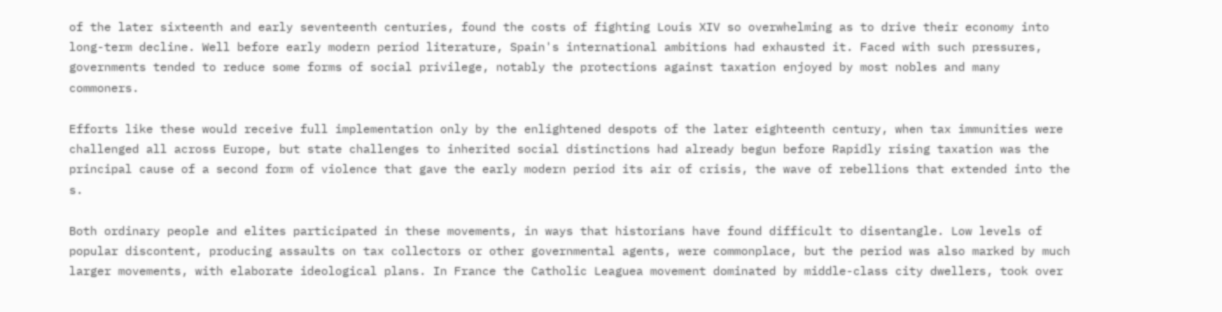of the later sixteenth and early seventeenth centuries, found the costs of fighting Louis XIV so overwhelming as to drive their economy into long-term decline. Well before early modern period literature, Spain's international ambitions had exhausted it. Faced with such pressures, governments tended to reduce some forms of social privilege, notably the protections against taxation enjoyed by most nobles and many commoners.

Efforts like these would receive full implementation only by the enlightened despots of the later eighteenth century, when tax immunities were challenged all across Europe, but state challenges to inherited social distinctions had already begun before Rapidly rising taxation was the principal cause of a second form of violence that gave the early modern period its air of crisis, the wave of rebellions that extended into the s.

Both ordinary people and elites participated in these movements, in ways that historians have found difficult to disentangle. Low levels of popular discontent, producing assaults on tax collectors or other governmental agents, were commonplace, but the period was also marked by much larger movements, with elaborate ideological plans. In France the Catholic Leaguea movement dominated by middle-class city dwellers, took over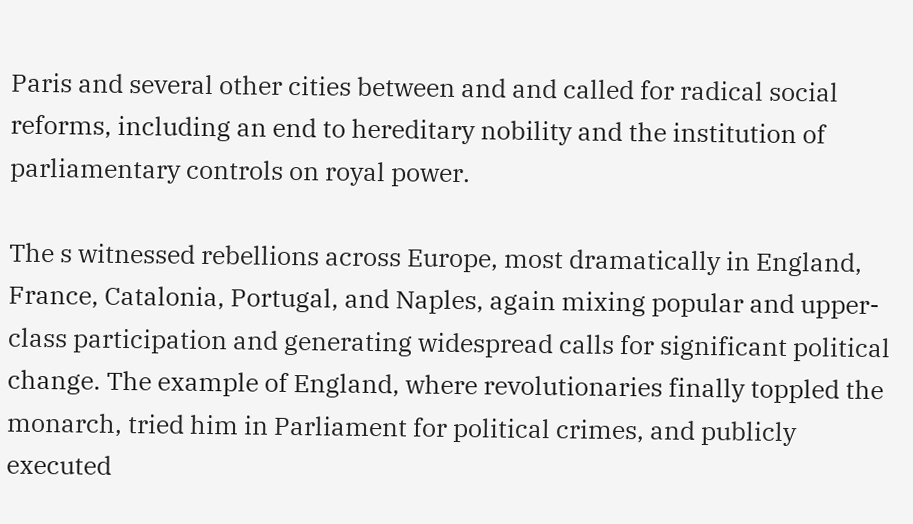Paris and several other cities between and and called for radical social reforms, including an end to hereditary nobility and the institution of parliamentary controls on royal power.

The s witnessed rebellions across Europe, most dramatically in England, France, Catalonia, Portugal, and Naples, again mixing popular and upper-class participation and generating widespread calls for significant political change. The example of England, where revolutionaries finally toppled the monarch, tried him in Parliament for political crimes, and publicly executed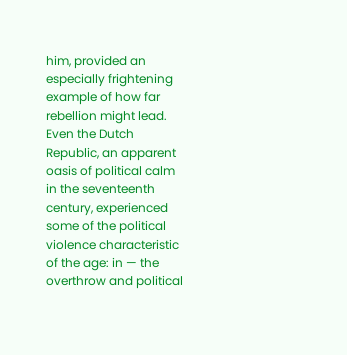him, provided an especially frightening example of how far rebellion might lead. Even the Dutch Republic, an apparent oasis of political calm in the seventeenth century, experienced some of the political violence characteristic of the age: in — the overthrow and political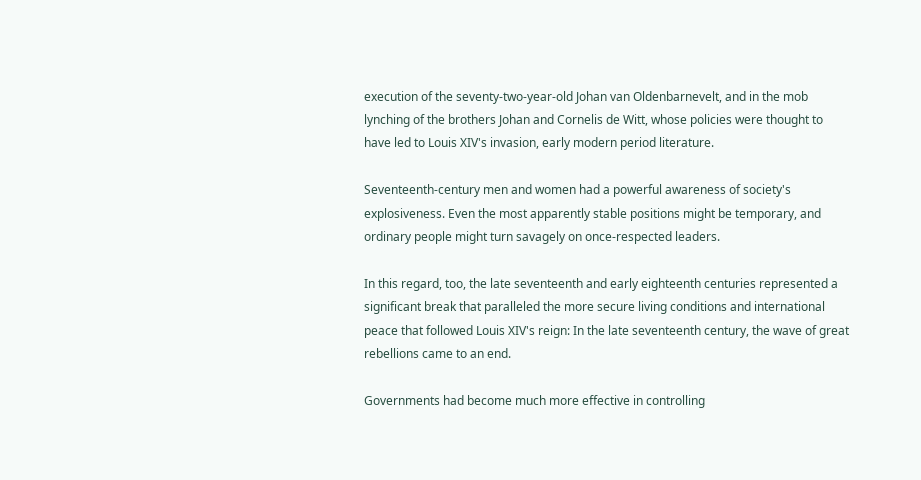execution of the seventy-two-year-old Johan van Oldenbarnevelt, and in the mob lynching of the brothers Johan and Cornelis de Witt, whose policies were thought to have led to Louis XIV's invasion, early modern period literature.

Seventeenth-century men and women had a powerful awareness of society's explosiveness. Even the most apparently stable positions might be temporary, and ordinary people might turn savagely on once-respected leaders.

In this regard, too, the late seventeenth and early eighteenth centuries represented a significant break that paralleled the more secure living conditions and international peace that followed Louis XIV's reign: In the late seventeenth century, the wave of great rebellions came to an end.

Governments had become much more effective in controlling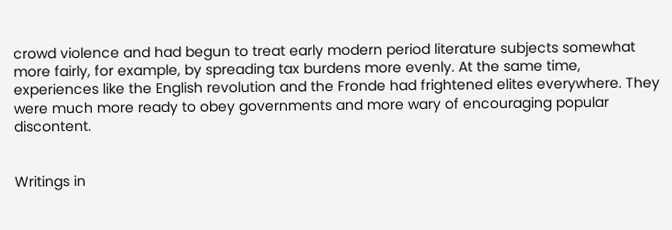crowd violence and had begun to treat early modern period literature subjects somewhat more fairly, for example, by spreading tax burdens more evenly. At the same time, experiences like the English revolution and the Fronde had frightened elites everywhere. They were much more ready to obey governments and more wary of encouraging popular discontent.


Writings in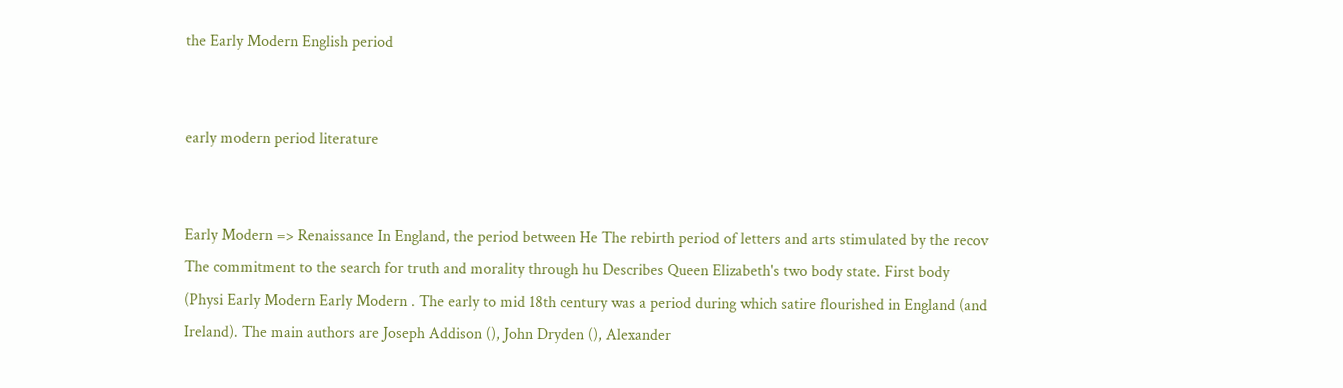the Early Modern English period


early modern period literature


Early Modern => Renaissance In England, the period between He The rebirth period of letters and arts stimulated by the recov The commitment to the search for truth and morality through hu Describes Queen Elizabeth's two body state. First body (Physi Early Modern Early Modern . The early to mid 18th century was a period during which satire flourished in England (and Ireland). The main authors are Joseph Addison (), John Dryden (), Alexander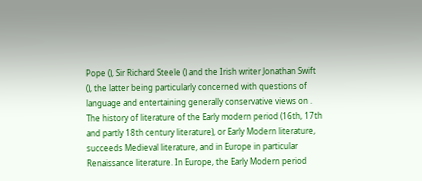Pope (), Sir Richard Steele () and the Irish writer Jonathan Swift (), the latter being particularly concerned with questions of language and entertaining generally conservative views on . The history of literature of the Early modern period (16th, 17th and partly 18th century literature), or Early Modern literature, succeeds Medieval literature, and in Europe in particular Renaissance literature. In Europe, the Early Modern period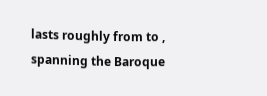lasts roughly from to , spanning the Baroque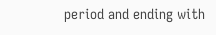period and ending with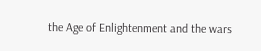the Age of Enlightenment and the wars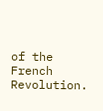of the French Revolution.